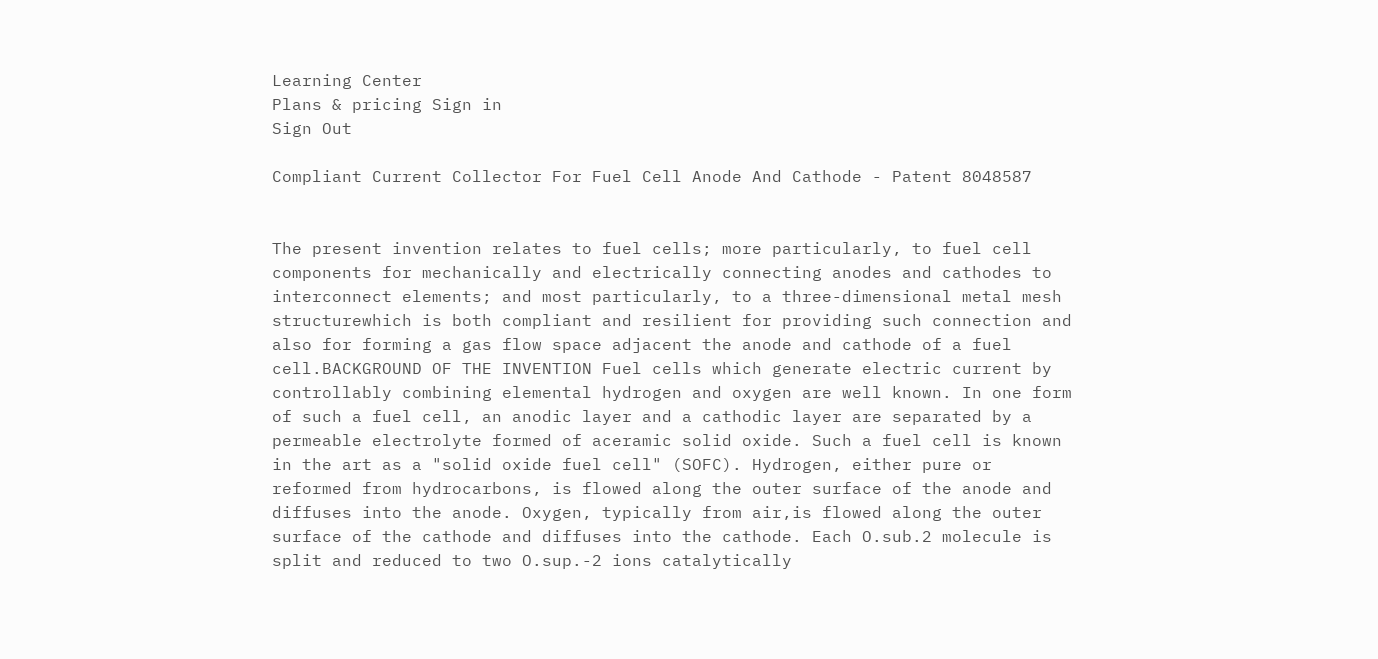Learning Center
Plans & pricing Sign in
Sign Out

Compliant Current Collector For Fuel Cell Anode And Cathode - Patent 8048587


The present invention relates to fuel cells; more particularly, to fuel cell components for mechanically and electrically connecting anodes and cathodes to interconnect elements; and most particularly, to a three-dimensional metal mesh structurewhich is both compliant and resilient for providing such connection and also for forming a gas flow space adjacent the anode and cathode of a fuel cell.BACKGROUND OF THE INVENTION Fuel cells which generate electric current by controllably combining elemental hydrogen and oxygen are well known. In one form of such a fuel cell, an anodic layer and a cathodic layer are separated by a permeable electrolyte formed of aceramic solid oxide. Such a fuel cell is known in the art as a "solid oxide fuel cell" (SOFC). Hydrogen, either pure or reformed from hydrocarbons, is flowed along the outer surface of the anode and diffuses into the anode. Oxygen, typically from air,is flowed along the outer surface of the cathode and diffuses into the cathode. Each O.sub.2 molecule is split and reduced to two O.sup.-2 ions catalytically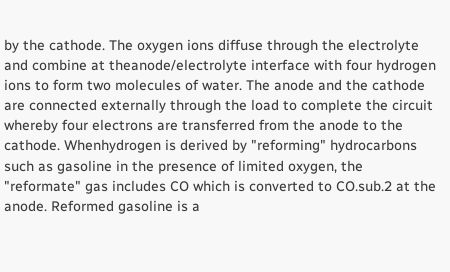by the cathode. The oxygen ions diffuse through the electrolyte and combine at theanode/electrolyte interface with four hydrogen ions to form two molecules of water. The anode and the cathode are connected externally through the load to complete the circuit whereby four electrons are transferred from the anode to the cathode. Whenhydrogen is derived by "reforming" hydrocarbons such as gasoline in the presence of limited oxygen, the "reformate" gas includes CO which is converted to CO.sub.2 at the anode. Reformed gasoline is a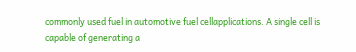commonly used fuel in automotive fuel cellapplications. A single cell is capable of generating a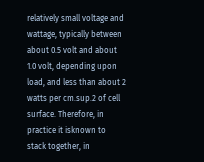relatively small voltage and wattage, typically between about 0.5 volt and about 1.0 volt, depending upon load, and less than about 2 watts per cm.sup.2 of cell surface. Therefore, in practice it isknown to stack together, in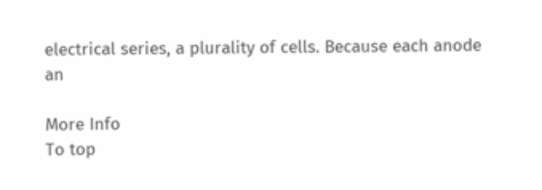electrical series, a plurality of cells. Because each anode an

More Info
To top